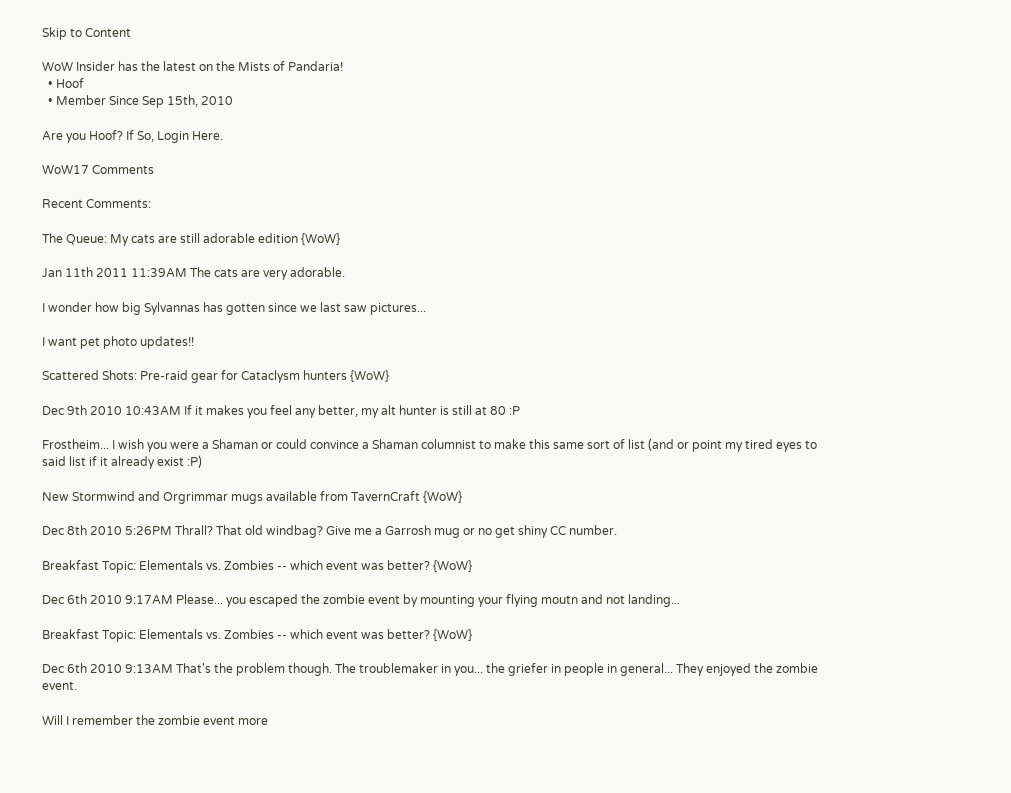Skip to Content

WoW Insider has the latest on the Mists of Pandaria!
  • Hoof
  • Member Since Sep 15th, 2010

Are you Hoof? If So, Login Here.

WoW17 Comments

Recent Comments:

The Queue: My cats are still adorable edition {WoW}

Jan 11th 2011 11:39AM The cats are very adorable.

I wonder how big Sylvannas has gotten since we last saw pictures...

I want pet photo updates!!

Scattered Shots: Pre-raid gear for Cataclysm hunters {WoW}

Dec 9th 2010 10:43AM If it makes you feel any better, my alt hunter is still at 80 :P

Frostheim... I wish you were a Shaman or could convince a Shaman columnist to make this same sort of list (and or point my tired eyes to said list if it already exist :P)

New Stormwind and Orgrimmar mugs available from TavernCraft {WoW}

Dec 8th 2010 5:26PM Thrall? That old windbag? Give me a Garrosh mug or no get shiny CC number.

Breakfast Topic: Elementals vs. Zombies -- which event was better? {WoW}

Dec 6th 2010 9:17AM Please... you escaped the zombie event by mounting your flying moutn and not landing...

Breakfast Topic: Elementals vs. Zombies -- which event was better? {WoW}

Dec 6th 2010 9:13AM That's the problem though. The troublemaker in you... the griefer in people in general... They enjoyed the zombie event.

Will I remember the zombie event more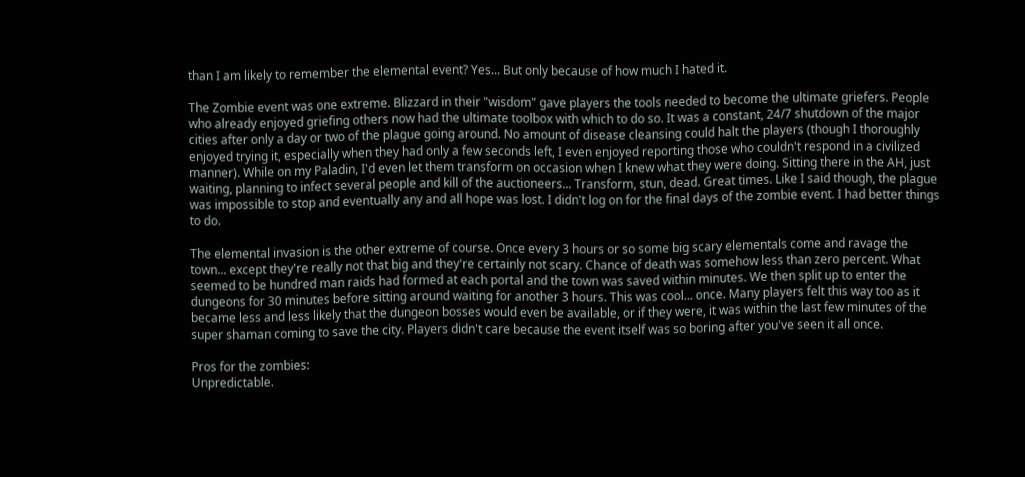than I am likely to remember the elemental event? Yes... But only because of how much I hated it.

The Zombie event was one extreme. Blizzard in their "wisdom" gave players the tools needed to become the ultimate griefers. People who already enjoyed griefing others now had the ultimate toolbox with which to do so. It was a constant, 24/7 shutdown of the major cities after only a day or two of the plague going around. No amount of disease cleansing could halt the players (though I thoroughly enjoyed trying it, especially when they had only a few seconds left, I even enjoyed reporting those who couldn't respond in a civilized manner). While on my Paladin, I'd even let them transform on occasion when I knew what they were doing. Sitting there in the AH, just waiting, planning to infect several people and kill of the auctioneers... Transform, stun, dead. Great times. Like I said though, the plague was impossible to stop and eventually any and all hope was lost. I didn't log on for the final days of the zombie event. I had better things to do.

The elemental invasion is the other extreme of course. Once every 3 hours or so some big scary elementals come and ravage the town... except they're really not that big and they're certainly not scary. Chance of death was somehow less than zero percent. What seemed to be hundred man raids had formed at each portal and the town was saved within minutes. We then split up to enter the dungeons for 30 minutes before sitting around waiting for another 3 hours. This was cool... once. Many players felt this way too as it became less and less likely that the dungeon bosses would even be available, or if they were, it was within the last few minutes of the super shaman coming to save the city. Players didn't care because the event itself was so boring after you've seen it all once.

Pros for the zombies:
Unpredictable.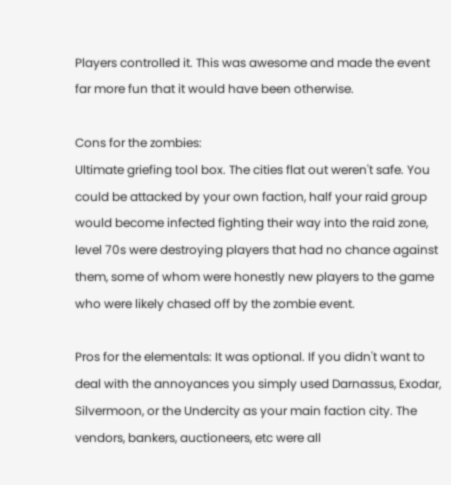Players controlled it. This was awesome and made the event far more fun that it would have been otherwise.

Cons for the zombies:
Ultimate griefing tool box. The cities flat out weren't safe. You could be attacked by your own faction, half your raid group would become infected fighting their way into the raid zone, level 70s were destroying players that had no chance against them, some of whom were honestly new players to the game who were likely chased off by the zombie event.

Pros for the elementals: It was optional. If you didn't want to deal with the annoyances you simply used Darnassus, Exodar, Silvermoon, or the Undercity as your main faction city. The vendors, bankers, auctioneers, etc were all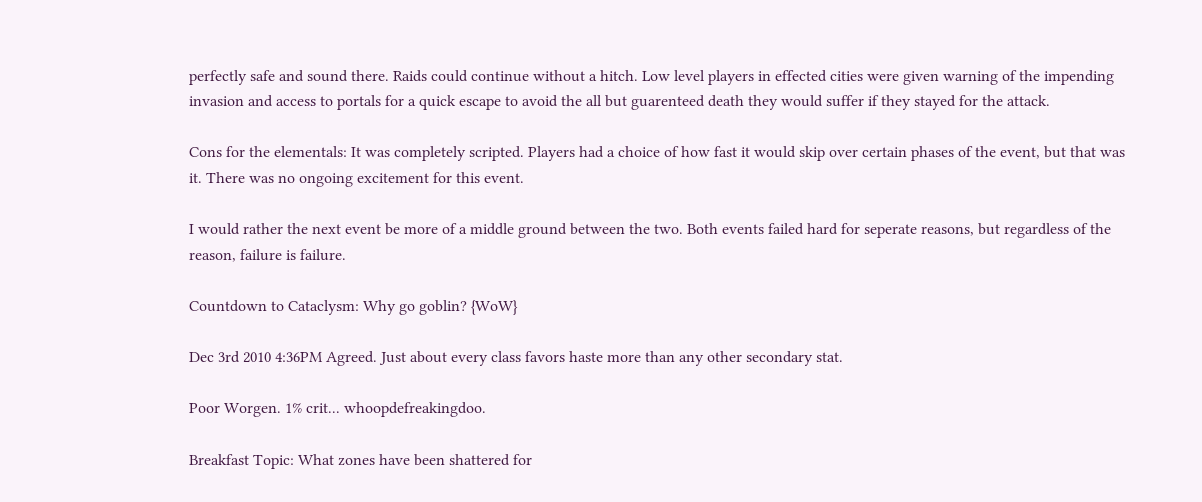perfectly safe and sound there. Raids could continue without a hitch. Low level players in effected cities were given warning of the impending invasion and access to portals for a quick escape to avoid the all but guarenteed death they would suffer if they stayed for the attack.

Cons for the elementals: It was completely scripted. Players had a choice of how fast it would skip over certain phases of the event, but that was it. There was no ongoing excitement for this event.

I would rather the next event be more of a middle ground between the two. Both events failed hard for seperate reasons, but regardless of the reason, failure is failure.

Countdown to Cataclysm: Why go goblin? {WoW}

Dec 3rd 2010 4:36PM Agreed. Just about every class favors haste more than any other secondary stat.

Poor Worgen. 1% crit... whoopdefreakingdoo.

Breakfast Topic: What zones have been shattered for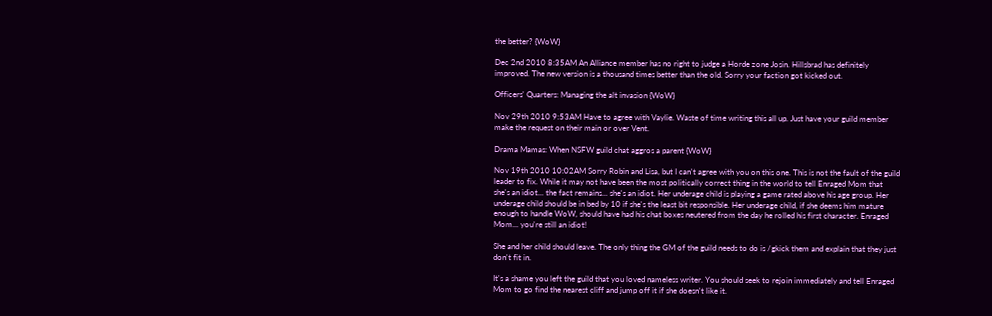the better? {WoW}

Dec 2nd 2010 8:35AM An Alliance member has no right to judge a Horde zone Josin. Hillsbrad has definitely improved. The new version is a thousand times better than the old. Sorry your faction got kicked out.

Officers' Quarters: Managing the alt invasion {WoW}

Nov 29th 2010 9:53AM Have to agree with Vaylie. Waste of time writing this all up. Just have your guild member make the request on their main or over Vent.

Drama Mamas: When NSFW guild chat aggros a parent {WoW}

Nov 19th 2010 10:02AM Sorry Robin and Lisa, but I can't agree with you on this one. This is not the fault of the guild leader to fix. While it may not have been the most politically correct thing in the world to tell Enraged Mom that she's an idiot... the fact remains... she's an idiot. Her underage child is playing a game rated above his age group. Her underage child should be in bed by 10 if she's the least bit responsible. Her underage child, if she deems him mature enough to handle WoW, should have had his chat boxes neutered from the day he rolled his first character. Enraged Mom... you're still an idiot!

She and her child should leave. The only thing the GM of the guild needs to do is /gkick them and explain that they just don't fit in.

It's a shame you left the guild that you loved nameless writer. You should seek to rejoin immediately and tell Enraged Mom to go find the nearest cliff and jump off it if she doesn't like it.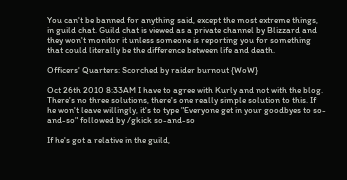You can't be banned for anything said, except the most extreme things, in guild chat. Guild chat is viewed as a private channel by Blizzard and they won't monitor it unless someone is reporting you for something that could literally be the difference between life and death.

Officers' Quarters: Scorched by raider burnout {WoW}

Oct 26th 2010 8:33AM I have to agree with Kurly and not with the blog. There's no three solutions, there's one really simple solution to this. If he won't leave willingly, it's to type "Everyone get in your goodbyes to so-and-so" followed by /gkick so-and-so

If he's got a relative in the guild,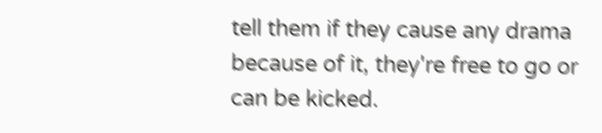tell them if they cause any drama because of it, they're free to go or can be kicked.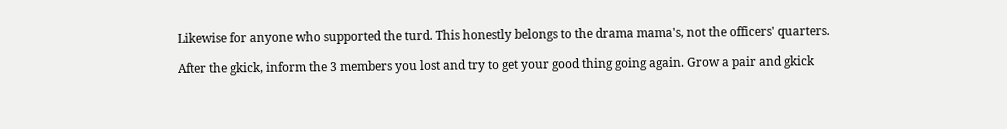Likewise for anyone who supported the turd. This honestly belongs to the drama mama's, not the officers' quarters.

After the gkick, inform the 3 members you lost and try to get your good thing going again. Grow a pair and gkick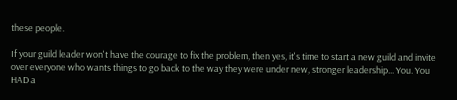these people.

If your guild leader won't have the courage to fix the problem, then yes, it's time to start a new guild and invite over everyone who wants things to go back to the way they were under new, stronger leadership... You. You HAD a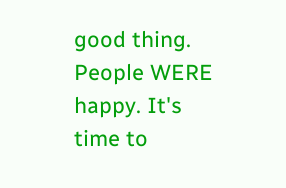good thing. People WERE happy. It's time to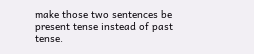make those two sentences be present tense instead of past tense.